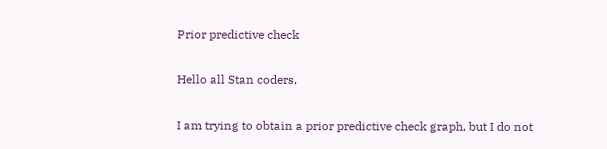Prior predictive check

Hello all Stan coders,

I am trying to obtain a prior predictive check graph, but I do not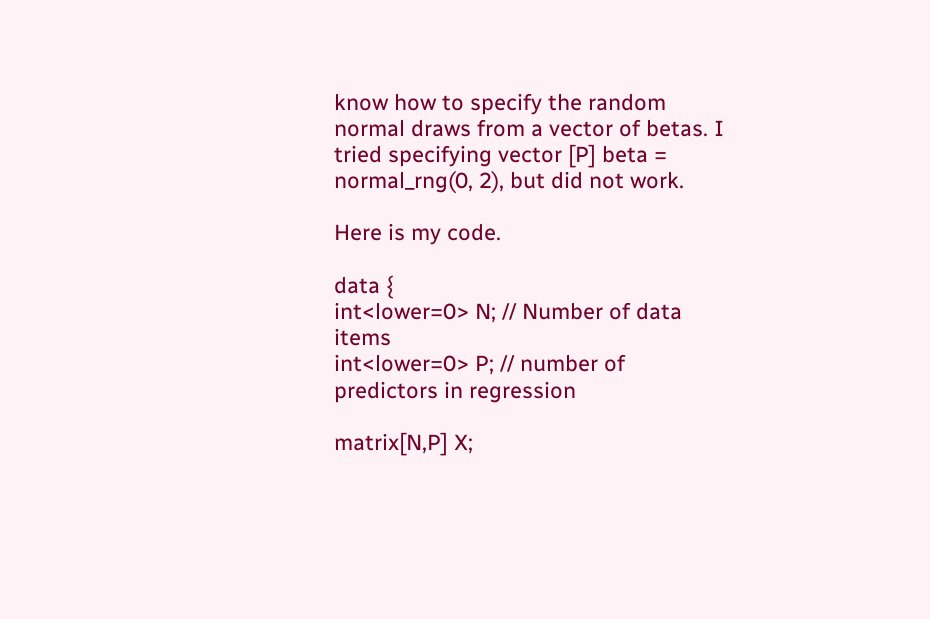know how to specify the random normal draws from a vector of betas. I tried specifying vector [P] beta = normal_rng(0, 2), but did not work.

Here is my code.

data {
int<lower=0> N; // Number of data items
int<lower=0> P; // number of predictors in regression

matrix[N,P] X;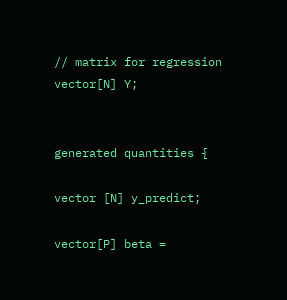// matrix for regression
vector[N] Y;


generated quantities {

vector [N] y_predict;

vector[P] beta =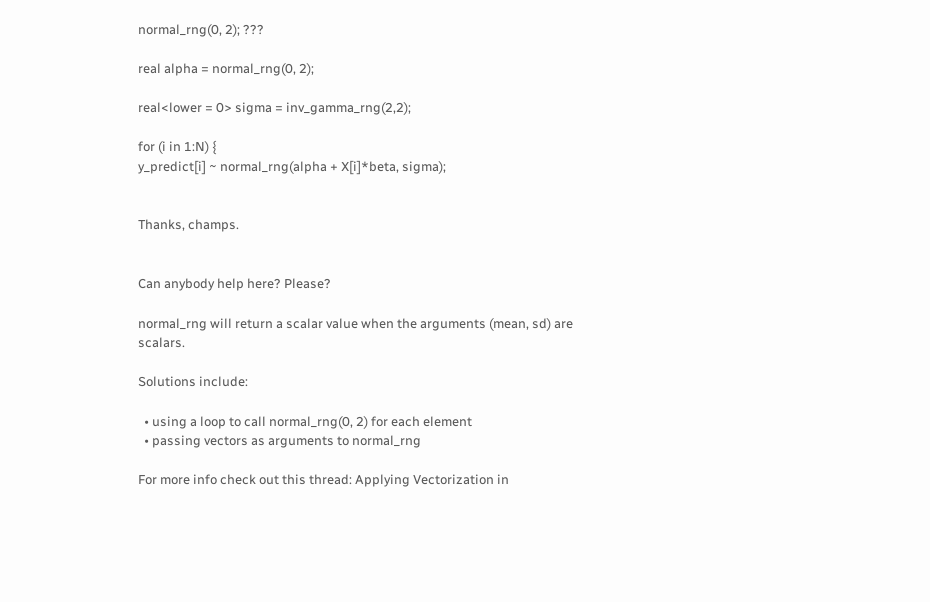normal_rng(0, 2); ???

real alpha = normal_rng(0, 2);

real<lower = 0> sigma = inv_gamma_rng(2,2);

for (i in 1:N) {
y_predict[i] ~ normal_rng(alpha + X[i]*beta, sigma);


Thanks, champs.


Can anybody help here? Please?

normal_rng will return a scalar value when the arguments (mean, sd) are scalars.

Solutions include:

  • using a loop to call normal_rng(0, 2) for each element
  • passing vectors as arguments to normal_rng

For more info check out this thread: Applying Vectorization in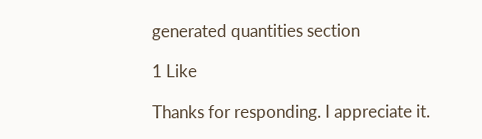generated quantities section

1 Like

Thanks for responding. I appreciate it.